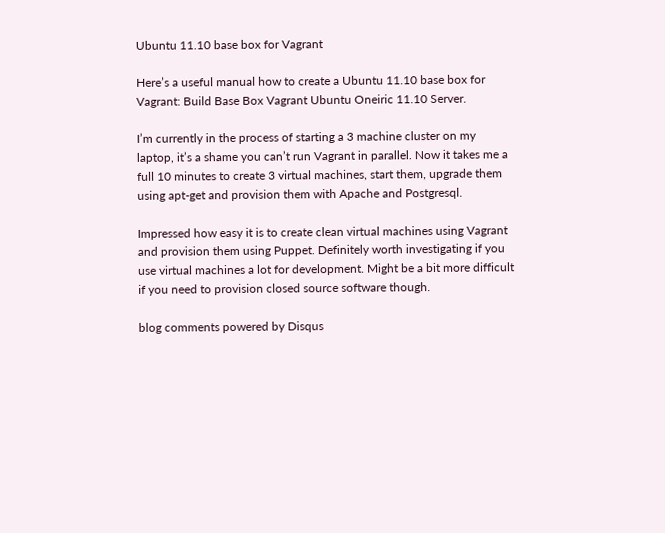Ubuntu 11.10 base box for Vagrant

Here’s a useful manual how to create a Ubuntu 11.10 base box for Vagrant: Build Base Box Vagrant Ubuntu Oneiric 11.10 Server.

I’m currently in the process of starting a 3 machine cluster on my laptop, it’s a shame you can’t run Vagrant in parallel. Now it takes me a full 10 minutes to create 3 virtual machines, start them, upgrade them using apt-get and provision them with Apache and Postgresql.

Impressed how easy it is to create clean virtual machines using Vagrant and provision them using Puppet. Definitely worth investigating if you use virtual machines a lot for development. Might be a bit more difficult if you need to provision closed source software though.

blog comments powered by Disqus